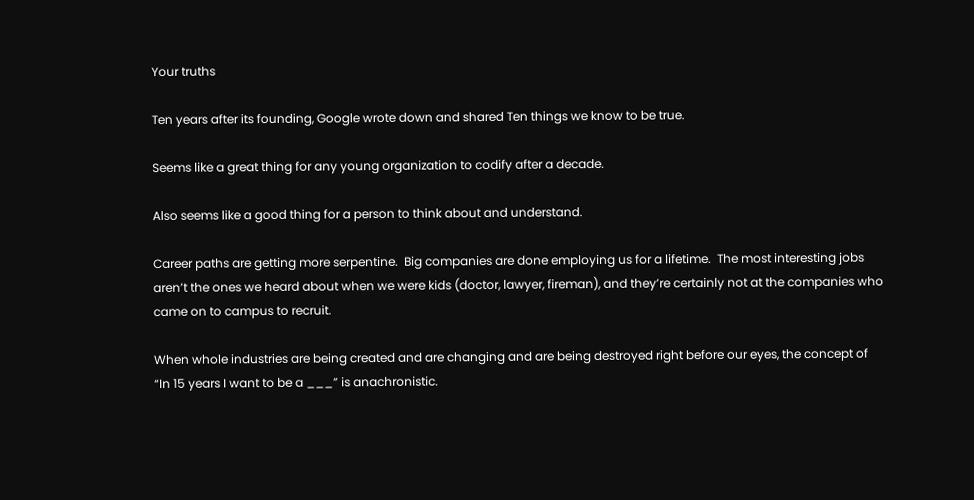Your truths

Ten years after its founding, Google wrote down and shared Ten things we know to be true.

Seems like a great thing for any young organization to codify after a decade.

Also seems like a good thing for a person to think about and understand.

Career paths are getting more serpentine.  Big companies are done employing us for a lifetime.  The most interesting jobs aren’t the ones we heard about when we were kids (doctor, lawyer, fireman), and they’re certainly not at the companies who came on to campus to recruit.

When whole industries are being created and are changing and are being destroyed right before our eyes, the concept of “In 15 years I want to be a ___” is anachronistic.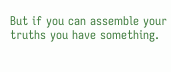But if you can assemble your truths you have something.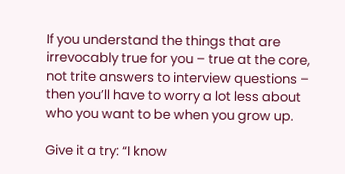If you understand the things that are irrevocably true for you – true at the core, not trite answers to interview questions – then you’ll have to worry a lot less about who you want to be when you grow up.

Give it a try: “I know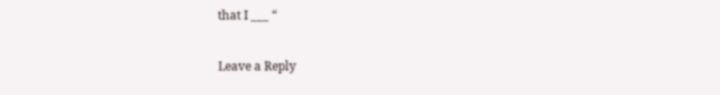that I ___ “

Leave a Reply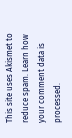This site uses Akismet to reduce spam. Learn how your comment data is processed.